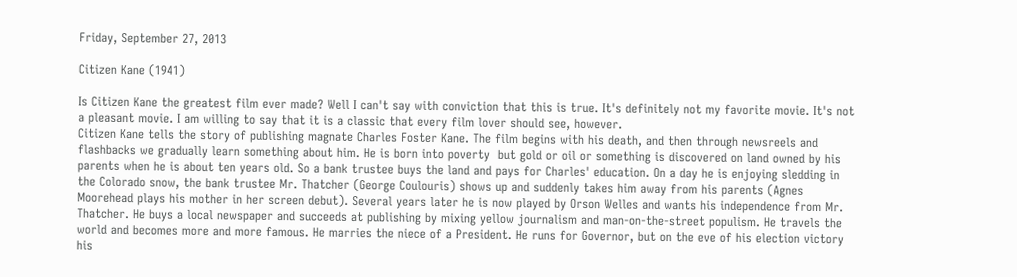Friday, September 27, 2013

Citizen Kane (1941)

Is Citizen Kane the greatest film ever made? Well I can't say with conviction that this is true. It's definitely not my favorite movie. It's not a pleasant movie. I am willing to say that it is a classic that every film lover should see, however.
Citizen Kane tells the story of publishing magnate Charles Foster Kane. The film begins with his death, and then through newsreels and flashbacks we gradually learn something about him. He is born into poverty  but gold or oil or something is discovered on land owned by his parents when he is about ten years old. So a bank trustee buys the land and pays for Charles' education. On a day he is enjoying sledding in the Colorado snow, the bank trustee Mr. Thatcher (George Coulouris) shows up and suddenly takes him away from his parents (Agnes Moorehead plays his mother in her screen debut). Several years later he is now played by Orson Welles and wants his independence from Mr. Thatcher. He buys a local newspaper and succeeds at publishing by mixing yellow journalism and man-on-the-street populism. He travels the world and becomes more and more famous. He marries the niece of a President. He runs for Governor, but on the eve of his election victory his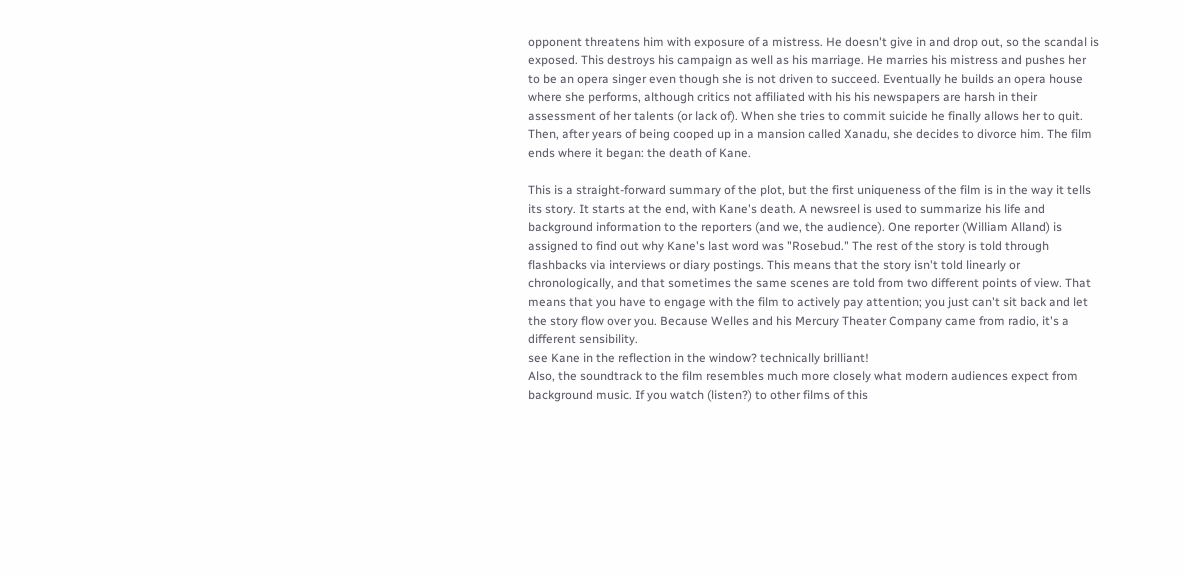opponent threatens him with exposure of a mistress. He doesn't give in and drop out, so the scandal is exposed. This destroys his campaign as well as his marriage. He marries his mistress and pushes her to be an opera singer even though she is not driven to succeed. Eventually he builds an opera house where she performs, although critics not affiliated with his his newspapers are harsh in their assessment of her talents (or lack of). When she tries to commit suicide he finally allows her to quit. Then, after years of being cooped up in a mansion called Xanadu, she decides to divorce him. The film ends where it began: the death of Kane.

This is a straight-forward summary of the plot, but the first uniqueness of the film is in the way it tells its story. It starts at the end, with Kane's death. A newsreel is used to summarize his life and background information to the reporters (and we, the audience). One reporter (William Alland) is assigned to find out why Kane's last word was "Rosebud." The rest of the story is told through flashbacks via interviews or diary postings. This means that the story isn't told linearly or chronologically, and that sometimes the same scenes are told from two different points of view. That means that you have to engage with the film to actively pay attention; you just can't sit back and let the story flow over you. Because Welles and his Mercury Theater Company came from radio, it's a different sensibility.
see Kane in the reflection in the window? technically brilliant!
Also, the soundtrack to the film resembles much more closely what modern audiences expect from background music. If you watch (listen?) to other films of this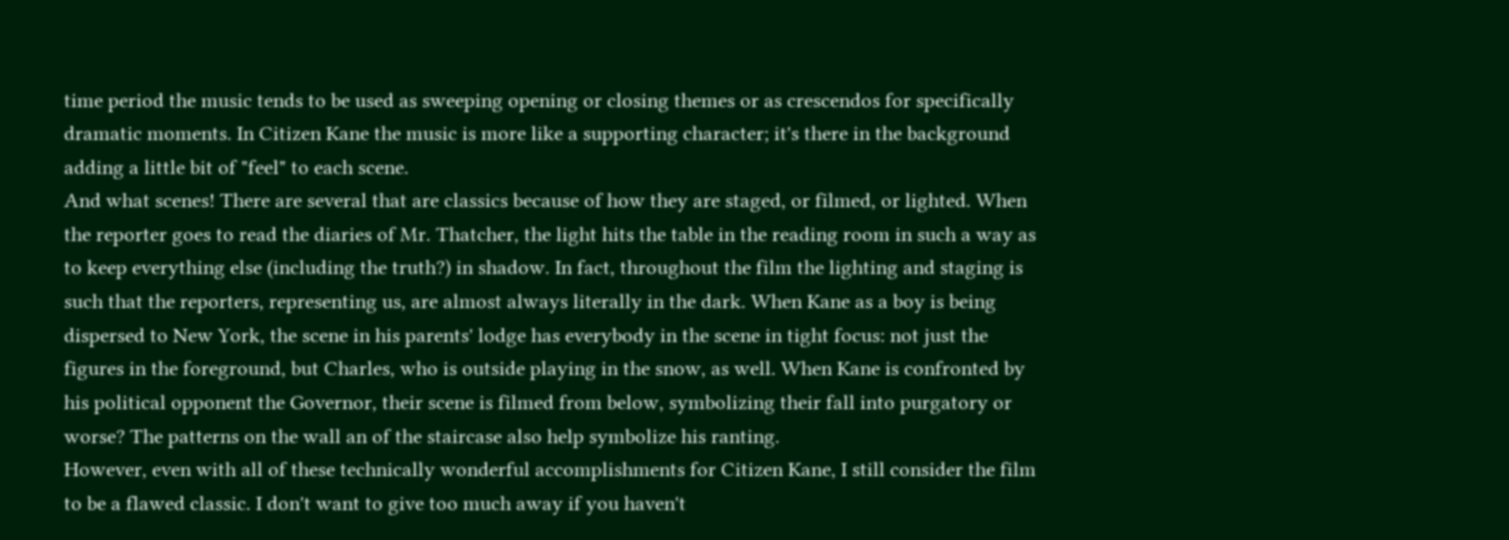time period the music tends to be used as sweeping opening or closing themes or as crescendos for specifically dramatic moments. In Citizen Kane the music is more like a supporting character; it's there in the background adding a little bit of "feel" to each scene.
And what scenes! There are several that are classics because of how they are staged, or filmed, or lighted. When the reporter goes to read the diaries of Mr. Thatcher, the light hits the table in the reading room in such a way as to keep everything else (including the truth?) in shadow. In fact, throughout the film the lighting and staging is such that the reporters, representing us, are almost always literally in the dark. When Kane as a boy is being dispersed to New York, the scene in his parents' lodge has everybody in the scene in tight focus: not just the figures in the foreground, but Charles, who is outside playing in the snow, as well. When Kane is confronted by his political opponent the Governor, their scene is filmed from below, symbolizing their fall into purgatory or worse? The patterns on the wall an of the staircase also help symbolize his ranting.
However, even with all of these technically wonderful accomplishments for Citizen Kane, I still consider the film to be a flawed classic. I don't want to give too much away if you haven't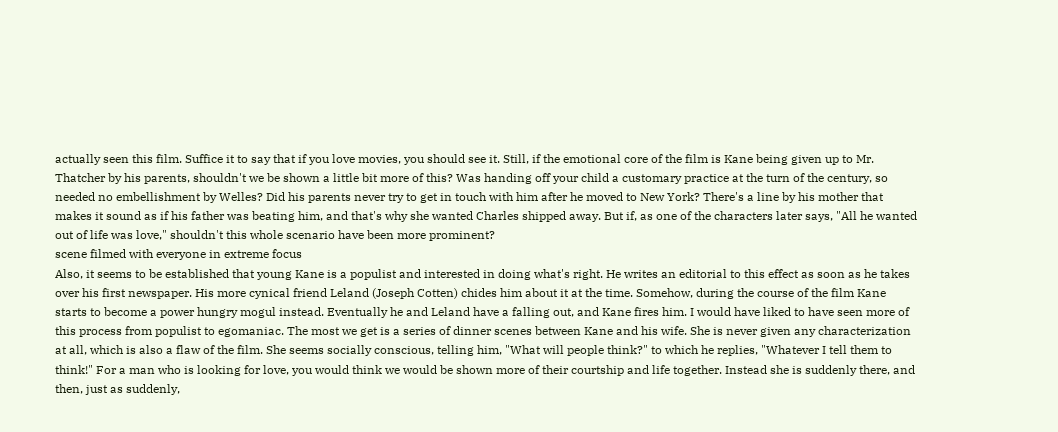actually seen this film. Suffice it to say that if you love movies, you should see it. Still, if the emotional core of the film is Kane being given up to Mr. Thatcher by his parents, shouldn't we be shown a little bit more of this? Was handing off your child a customary practice at the turn of the century, so needed no embellishment by Welles? Did his parents never try to get in touch with him after he moved to New York? There's a line by his mother that makes it sound as if his father was beating him, and that's why she wanted Charles shipped away. But if, as one of the characters later says, "All he wanted out of life was love," shouldn't this whole scenario have been more prominent?
scene filmed with everyone in extreme focus
Also, it seems to be established that young Kane is a populist and interested in doing what's right. He writes an editorial to this effect as soon as he takes over his first newspaper. His more cynical friend Leland (Joseph Cotten) chides him about it at the time. Somehow, during the course of the film Kane starts to become a power hungry mogul instead. Eventually he and Leland have a falling out, and Kane fires him. I would have liked to have seen more of this process from populist to egomaniac. The most we get is a series of dinner scenes between Kane and his wife. She is never given any characterization at all, which is also a flaw of the film. She seems socially conscious, telling him, "What will people think?" to which he replies, "Whatever I tell them to think!" For a man who is looking for love, you would think we would be shown more of their courtship and life together. Instead she is suddenly there, and then, just as suddenly,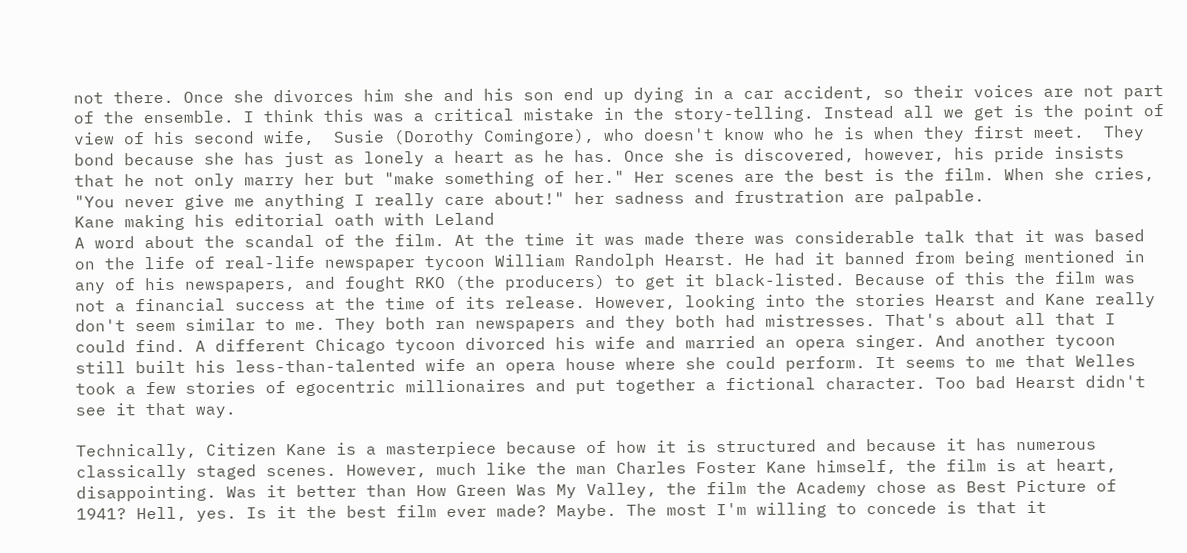not there. Once she divorces him she and his son end up dying in a car accident, so their voices are not part of the ensemble. I think this was a critical mistake in the story-telling. Instead all we get is the point of view of his second wife,  Susie (Dorothy Comingore), who doesn't know who he is when they first meet.  They bond because she has just as lonely a heart as he has. Once she is discovered, however, his pride insists that he not only marry her but "make something of her." Her scenes are the best is the film. When she cries, "You never give me anything I really care about!" her sadness and frustration are palpable.
Kane making his editorial oath with Leland
A word about the scandal of the film. At the time it was made there was considerable talk that it was based on the life of real-life newspaper tycoon William Randolph Hearst. He had it banned from being mentioned in any of his newspapers, and fought RKO (the producers) to get it black-listed. Because of this the film was not a financial success at the time of its release. However, looking into the stories Hearst and Kane really don't seem similar to me. They both ran newspapers and they both had mistresses. That's about all that I could find. A different Chicago tycoon divorced his wife and married an opera singer. And another tycoon still built his less-than-talented wife an opera house where she could perform. It seems to me that Welles took a few stories of egocentric millionaires and put together a fictional character. Too bad Hearst didn't see it that way.

Technically, Citizen Kane is a masterpiece because of how it is structured and because it has numerous classically staged scenes. However, much like the man Charles Foster Kane himself, the film is at heart, disappointing. Was it better than How Green Was My Valley, the film the Academy chose as Best Picture of 1941? Hell, yes. Is it the best film ever made? Maybe. The most I'm willing to concede is that it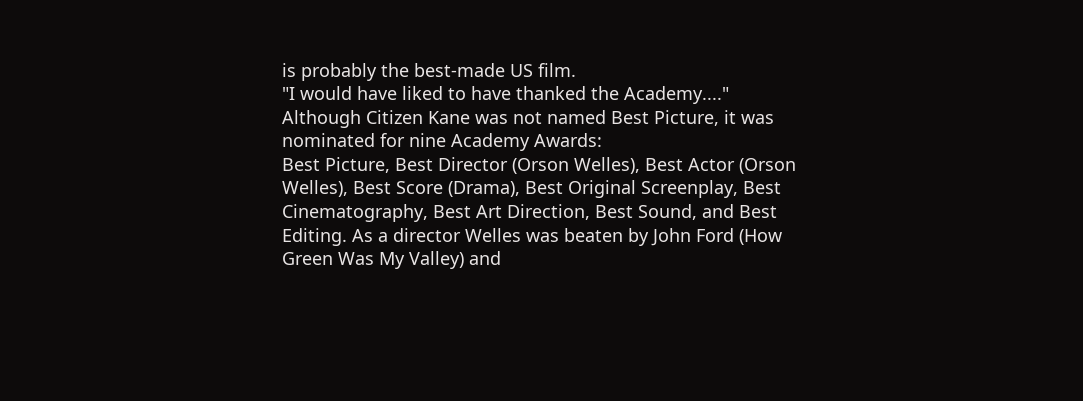is probably the best-made US film.
"I would have liked to have thanked the Academy...."
Although Citizen Kane was not named Best Picture, it was nominated for nine Academy Awards:
Best Picture, Best Director (Orson Welles), Best Actor (Orson Welles), Best Score (Drama), Best Original Screenplay, Best Cinematography, Best Art Direction, Best Sound, and Best Editing. As a director Welles was beaten by John Ford (How Green Was My Valley) and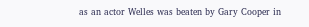as an actor Welles was beaten by Gary Cooper in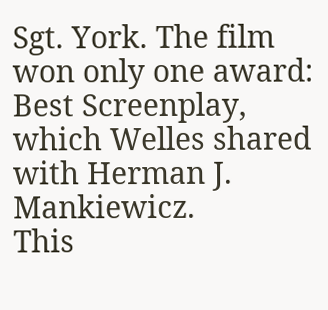Sgt. York. The film won only one award: Best Screenplay, which Welles shared with Herman J. Mankiewicz.
This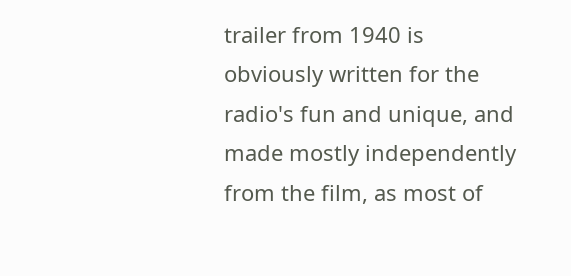trailer from 1940 is obviously written for the radio's fun and unique, and made mostly independently from the film, as most of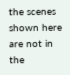the scenes shown here are not in the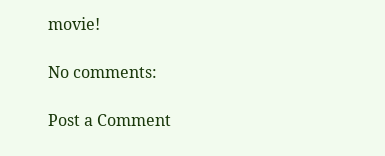movie!

No comments:

Post a Comment